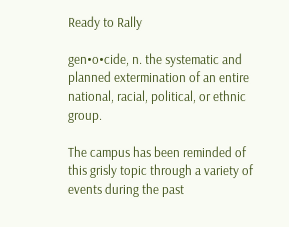Ready to Rally

gen•o•cide, n. the systematic and planned extermination of an entire national, racial, political, or ethnic group.

The campus has been reminded of this grisly topic through a variety of events during the past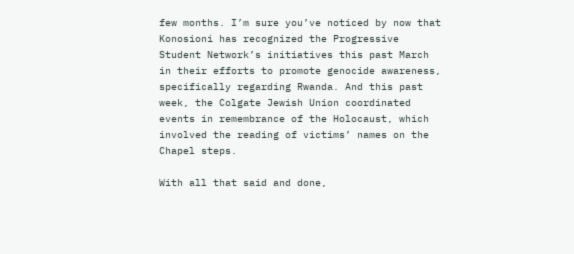few months. I’m sure you’ve noticed by now that Konosioni has recognized the Progressive Student Network’s initiatives this past March in their efforts to promote genocide awareness, specifically regarding Rwanda. And this past week, the Colgate Jewish Union coordinated events in remembrance of the Holocaust, which involved the reading of victims’ names on the Chapel steps.

With all that said and done,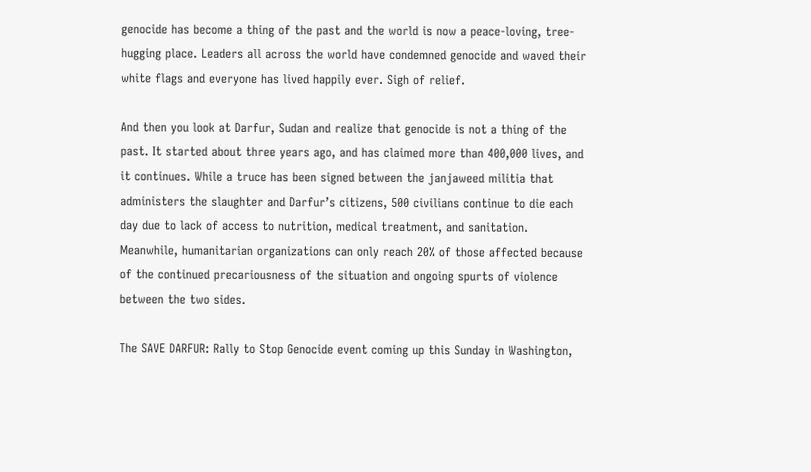genocide has become a thing of the past and the world is now a peace-loving, tree-hugging place. Leaders all across the world have condemned genocide and waved their white flags and everyone has lived happily ever. Sigh of relief.

And then you look at Darfur, Sudan and realize that genocide is not a thing of the past. It started about three years ago, and has claimed more than 400,000 lives, and it continues. While a truce has been signed between the janjaweed militia that administers the slaughter and Darfur’s citizens, 500 civilians continue to die each day due to lack of access to nutrition, medical treatment, and sanitation. Meanwhile, humanitarian organizations can only reach 20% of those affected because of the continued precariousness of the situation and ongoing spurts of violence between the two sides.

The SAVE DARFUR: Rally to Stop Genocide event coming up this Sunday in Washington,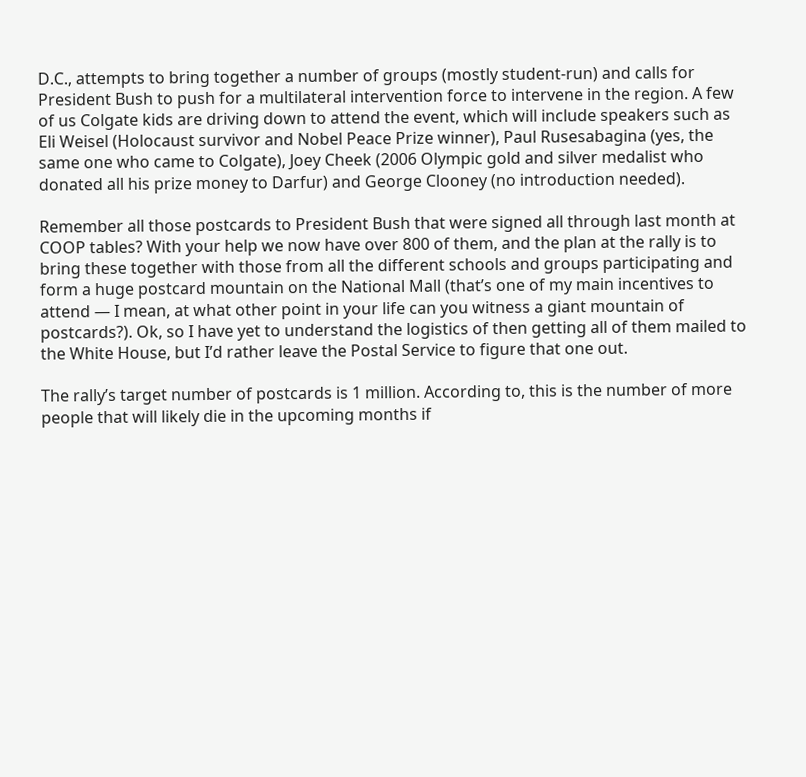D.C., attempts to bring together a number of groups (mostly student-run) and calls for President Bush to push for a multilateral intervention force to intervene in the region. A few of us Colgate kids are driving down to attend the event, which will include speakers such as Eli Weisel (Holocaust survivor and Nobel Peace Prize winner), Paul Rusesabagina (yes, the same one who came to Colgate), Joey Cheek (2006 Olympic gold and silver medalist who donated all his prize money to Darfur) and George Clooney (no introduction needed).

Remember all those postcards to President Bush that were signed all through last month at COOP tables? With your help we now have over 800 of them, and the plan at the rally is to bring these together with those from all the different schools and groups participating and form a huge postcard mountain on the National Mall (that’s one of my main incentives to attend — I mean, at what other point in your life can you witness a giant mountain of postcards?). Ok, so I have yet to understand the logistics of then getting all of them mailed to the White House, but I’d rather leave the Postal Service to figure that one out.

The rally’s target number of postcards is 1 million. According to, this is the number of more people that will likely die in the upcoming months if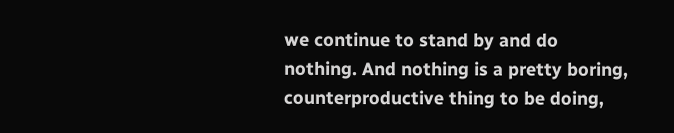we continue to stand by and do nothing. And nothing is a pretty boring, counterproductive thing to be doing,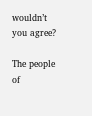wouldn’t you agree?

The people of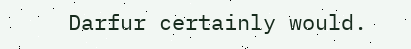Darfur certainly would.